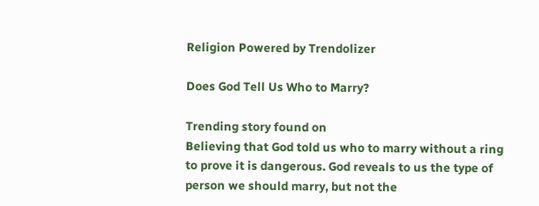Religion Powered by Trendolizer

Does God Tell Us Who to Marry?

Trending story found on
Believing that God told us who to marry without a ring to prove it is dangerous. God reveals to us the type of person we should marry, but not the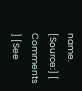name.
[Source:] [ Comments ] [See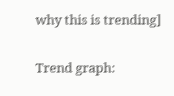why this is trending]

Trend graph: